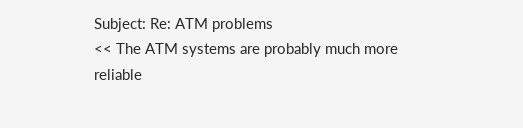Subject: Re: ATM problems
<< The ATM systems are probably much more reliable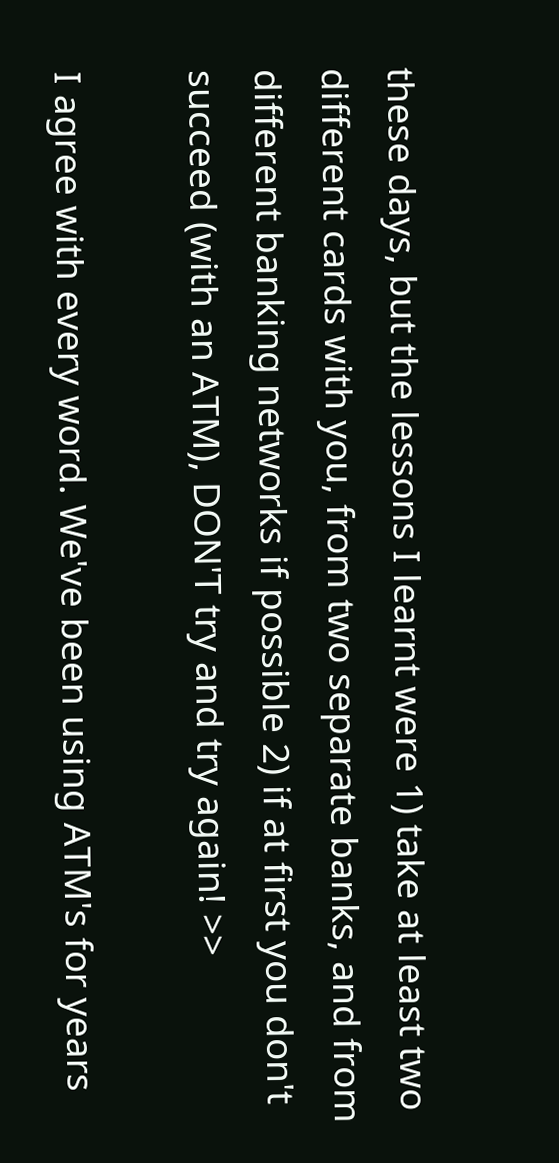these days, but the lessons I learnt were 1) take at least two different cards with you, from two separate banks, and from different banking networks if possible 2) if at first you don't succeed (with an ATM), DON'T try and try again! >>

I agree with every word. We've been using ATM's for years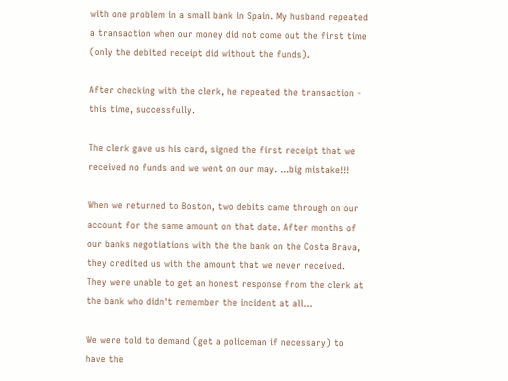with one problem in a small bank in Spain. My husband repeated a transaction when our money did not come out the first time (only the debited receipt did without the funds).

After checking with the clerk, he repeated the transaction - this time, successfully.

The clerk gave us his card, signed the first receipt that we received no funds and we went on our may. ...big mistake!!!

When we returned to Boston, two debits came through on our account for the same amount on that date. After months of our banks negotiations with the the bank on the Costa Brava, they credited us with the amount that we never received. They were unable to get an honest response from the clerk at the bank who didn't remember the incident at all...

We were told to demand (get a policeman if necessary) to have the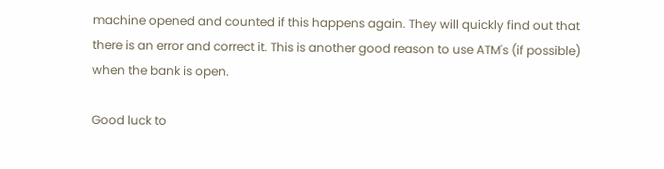machine opened and counted if this happens again. They will quickly find out that there is an error and correct it. This is another good reason to use ATM's (if possible) when the bank is open.

Good luck to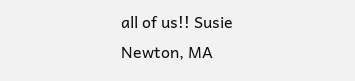all of us!! Susie Newton, MA